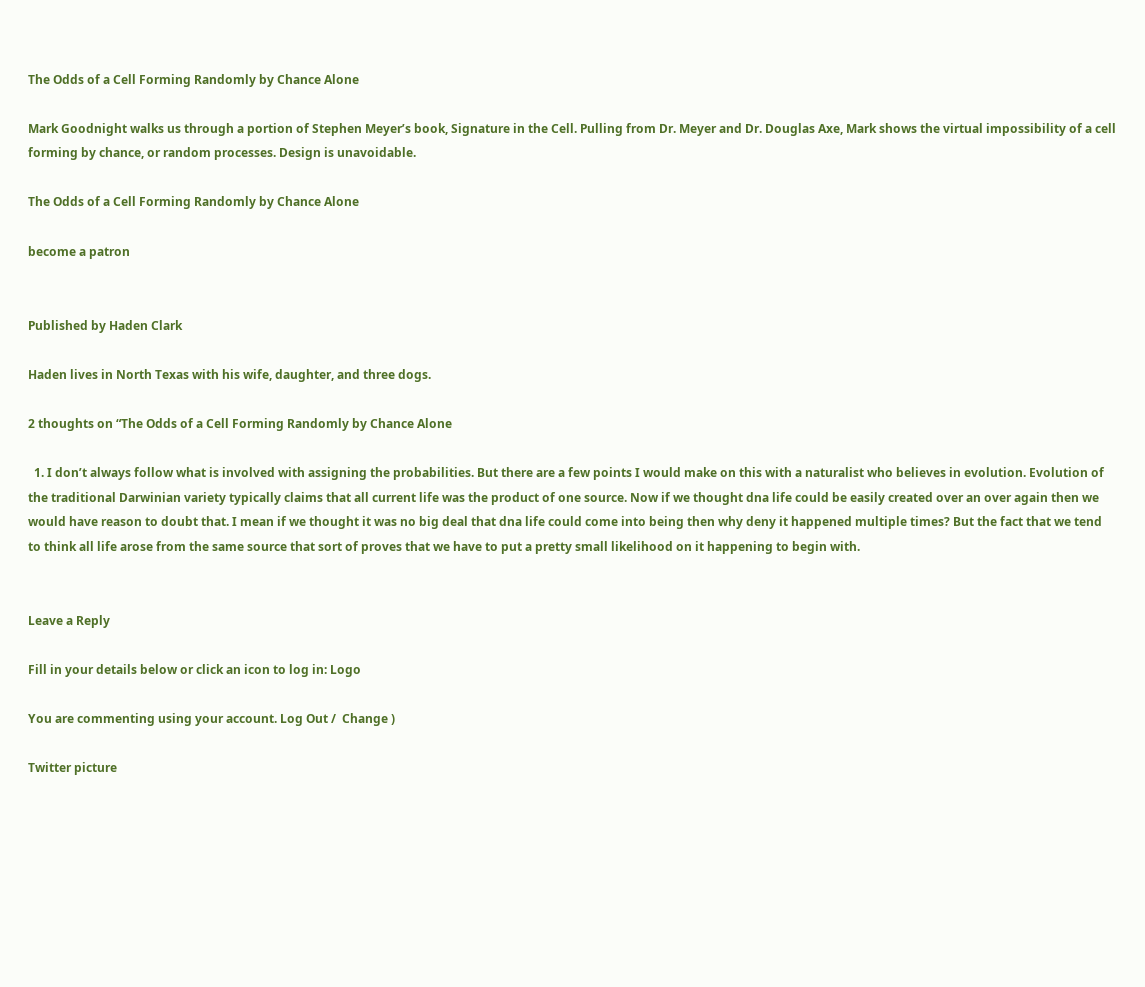The Odds of a Cell Forming Randomly by Chance Alone

Mark Goodnight walks us through a portion of Stephen Meyer’s book, Signature in the Cell. Pulling from Dr. Meyer and Dr. Douglas Axe, Mark shows the virtual impossibility of a cell forming by chance, or random processes. Design is unavoidable.

The Odds of a Cell Forming Randomly by Chance Alone

become a patron


Published by Haden Clark

Haden lives in North Texas with his wife, daughter, and three dogs.

2 thoughts on “The Odds of a Cell Forming Randomly by Chance Alone

  1. I don’t always follow what is involved with assigning the probabilities. But there are a few points I would make on this with a naturalist who believes in evolution. Evolution of the traditional Darwinian variety typically claims that all current life was the product of one source. Now if we thought dna life could be easily created over an over again then we would have reason to doubt that. I mean if we thought it was no big deal that dna life could come into being then why deny it happened multiple times? But the fact that we tend to think all life arose from the same source that sort of proves that we have to put a pretty small likelihood on it happening to begin with.


Leave a Reply

Fill in your details below or click an icon to log in: Logo

You are commenting using your account. Log Out /  Change )

Twitter picture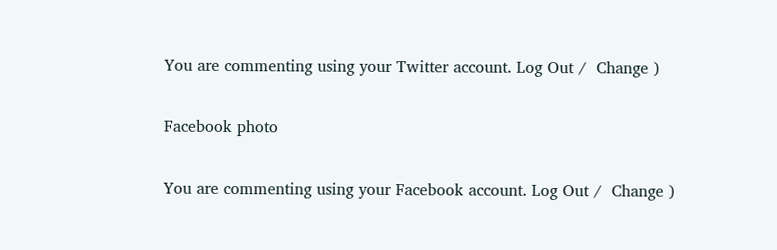You are commenting using your Twitter account. Log Out /  Change )

Facebook photo

You are commenting using your Facebook account. Log Out /  Change )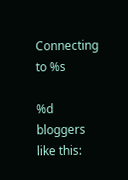Connecting to %s

%d bloggers like this: